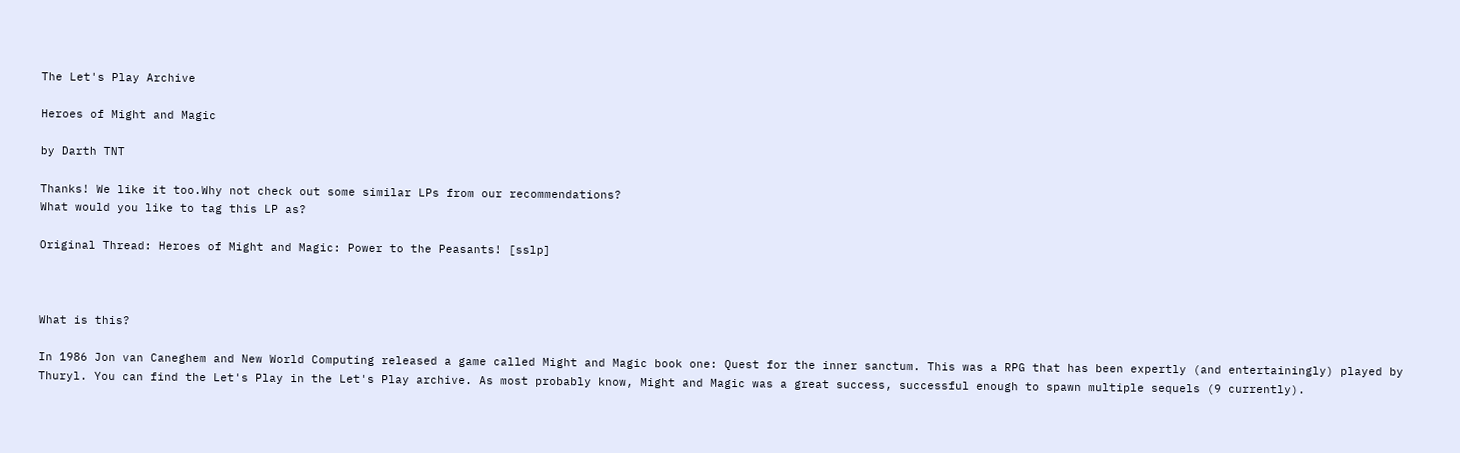The Let's Play Archive

Heroes of Might and Magic

by Darth TNT

Thanks! We like it too.Why not check out some similar LPs from our recommendations?
What would you like to tag this LP as?

Original Thread: Heroes of Might and Magic: Power to the Peasants! [sslp]



What is this?

In 1986 Jon van Caneghem and New World Computing released a game called Might and Magic book one: Quest for the inner sanctum. This was a RPG that has been expertly (and entertainingly) played by Thuryl. You can find the Let's Play in the Let's Play archive. As most probably know, Might and Magic was a great success, successful enough to spawn multiple sequels (9 currently).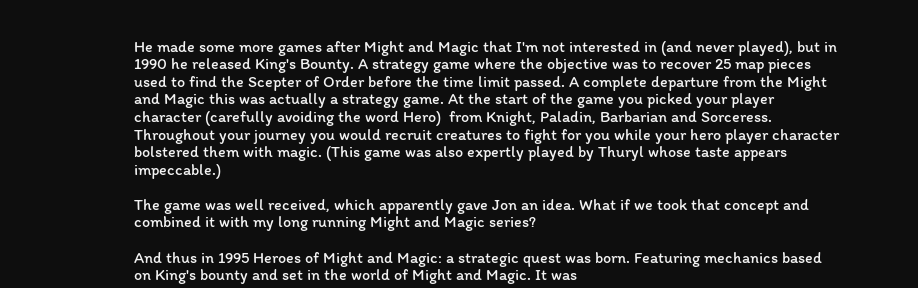He made some more games after Might and Magic that I'm not interested in (and never played), but in 1990 he released King's Bounty. A strategy game where the objective was to recover 25 map pieces used to find the Scepter of Order before the time limit passed. A complete departure from the Might and Magic this was actually a strategy game. At the start of the game you picked your player character (carefully avoiding the word Hero)  from Knight, Paladin, Barbarian and Sorceress. Throughout your journey you would recruit creatures to fight for you while your hero player character bolstered them with magic. (This game was also expertly played by Thuryl whose taste appears impeccable.)

The game was well received, which apparently gave Jon an idea. What if we took that concept and combined it with my long running Might and Magic series?

And thus in 1995 Heroes of Might and Magic: a strategic quest was born. Featuring mechanics based on King's bounty and set in the world of Might and Magic. It was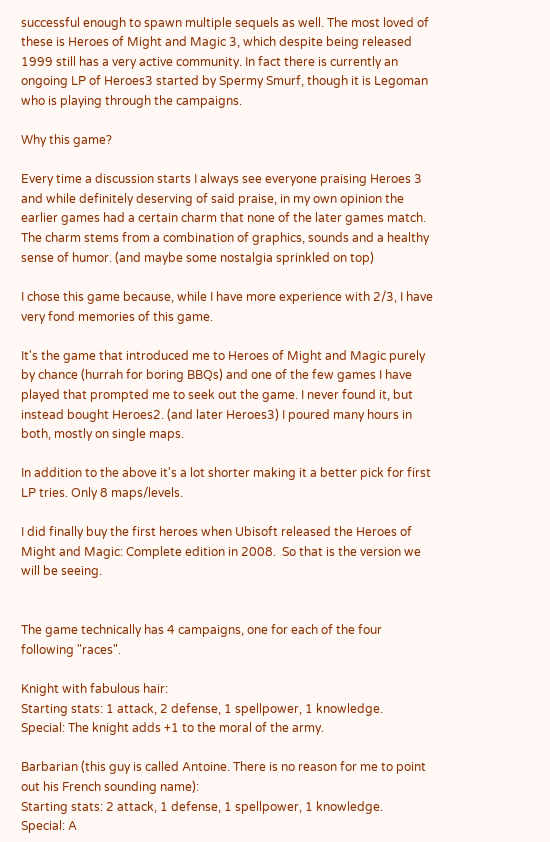successful enough to spawn multiple sequels as well. The most loved of these is Heroes of Might and Magic 3, which despite being released 1999 still has a very active community. In fact there is currently an ongoing LP of Heroes3 started by Spermy Smurf, though it is Legoman who is playing through the campaigns.

Why this game?

Every time a discussion starts I always see everyone praising Heroes 3 and while definitely deserving of said praise, in my own opinion the earlier games had a certain charm that none of the later games match. The charm stems from a combination of graphics, sounds and a healthy sense of humor. (and maybe some nostalgia sprinkled on top)

I chose this game because, while I have more experience with 2/3, I have very fond memories of this game.

It's the game that introduced me to Heroes of Might and Magic purely by chance (hurrah for boring BBQs) and one of the few games I have played that prompted me to seek out the game. I never found it, but instead bought Heroes2. (and later Heroes3) I poured many hours in both, mostly on single maps.

In addition to the above it's a lot shorter making it a better pick for first LP tries. Only 8 maps/levels.

I did finally buy the first heroes when Ubisoft released the Heroes of Might and Magic: Complete edition in 2008.  So that is the version we will be seeing.


The game technically has 4 campaigns, one for each of the four following "races".

Knight with fabulous hair:
Starting stats: 1 attack, 2 defense, 1 spellpower, 1 knowledge.
Special: The knight adds +1 to the moral of the army.

Barbarian (this guy is called Antoine. There is no reason for me to point out his French sounding name):
Starting stats: 2 attack, 1 defense, 1 spellpower, 1 knowledge.
Special: A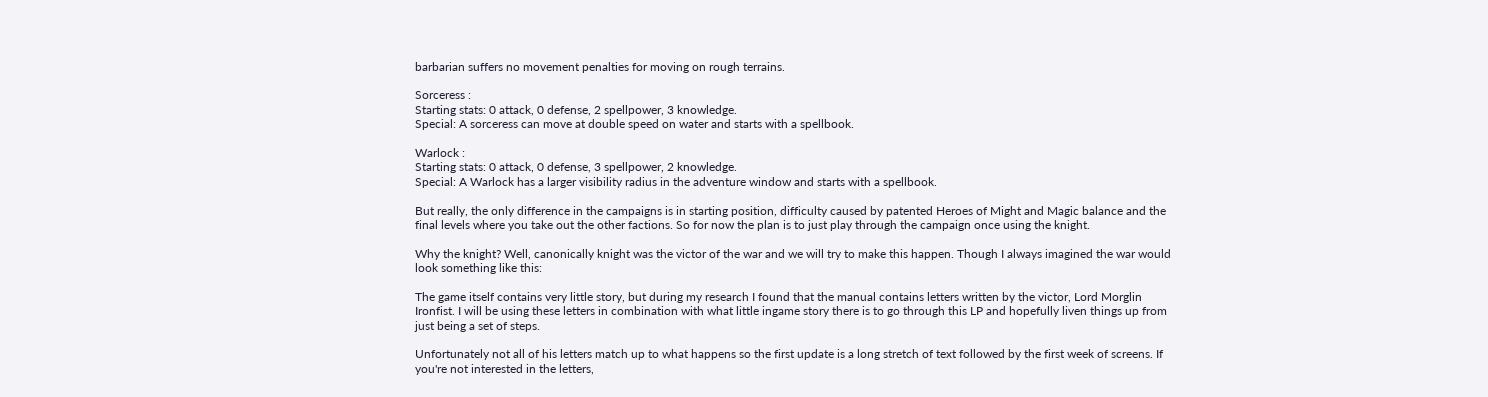barbarian suffers no movement penalties for moving on rough terrains.

Sorceress :
Starting stats: 0 attack, 0 defense, 2 spellpower, 3 knowledge.
Special: A sorceress can move at double speed on water and starts with a spellbook.

Warlock :
Starting stats: 0 attack, 0 defense, 3 spellpower, 2 knowledge.
Special: A Warlock has a larger visibility radius in the adventure window and starts with a spellbook.

But really, the only difference in the campaigns is in starting position, difficulty caused by patented Heroes of Might and Magic balance and the final levels where you take out the other factions. So for now the plan is to just play through the campaign once using the knight.

Why the knight? Well, canonically knight was the victor of the war and we will try to make this happen. Though I always imagined the war would look something like this:

The game itself contains very little story, but during my research I found that the manual contains letters written by the victor, Lord Morglin Ironfist. I will be using these letters in combination with what little ingame story there is to go through this LP and hopefully liven things up from just being a set of steps.

Unfortunately not all of his letters match up to what happens so the first update is a long stretch of text followed by the first week of screens. If you're not interested in the letters,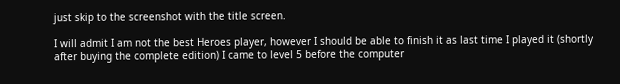just skip to the screenshot with the title screen.

I will admit I am not the best Heroes player, however I should be able to finish it as last time I played it (shortly after buying the complete edition) I came to level 5 before the computer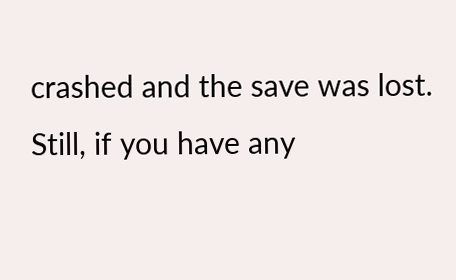crashed and the save was lost. Still, if you have any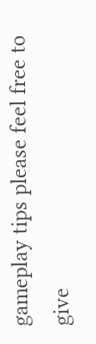gameplay tips please feel free to give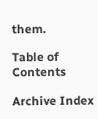them.

Table of Contents

Archive Index